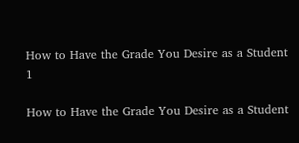How to Have the Grade You Desire as a Student 1

How to Have the Grade You Desire as a Student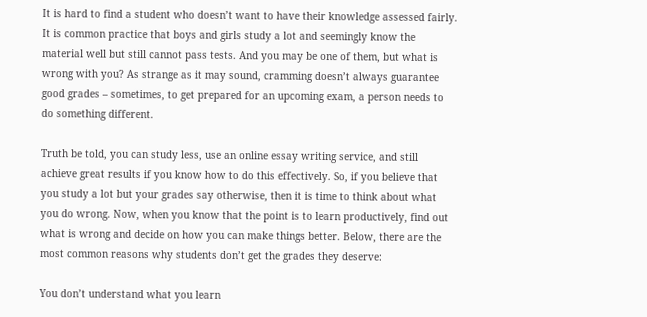It is hard to find a student who doesn’t want to have their knowledge assessed fairly. It is common practice that boys and girls study a lot and seemingly know the material well but still cannot pass tests. And you may be one of them, but what is wrong with you? As strange as it may sound, cramming doesn’t always guarantee good grades – sometimes, to get prepared for an upcoming exam, a person needs to do something different.

Truth be told, you can study less, use an online essay writing service, and still achieve great results if you know how to do this effectively. So, if you believe that you study a lot but your grades say otherwise, then it is time to think about what you do wrong. Now, when you know that the point is to learn productively, find out what is wrong and decide on how you can make things better. Below, there are the most common reasons why students don’t get the grades they deserve:

You don’t understand what you learn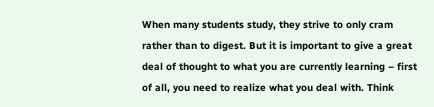When many students study, they strive to only cram rather than to digest. But it is important to give a great deal of thought to what you are currently learning – first of all, you need to realize what you deal with. Think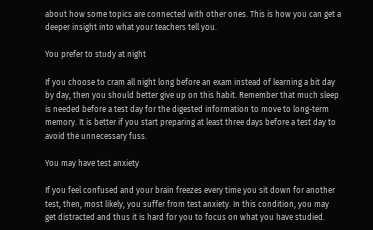about how some topics are connected with other ones. This is how you can get a deeper insight into what your teachers tell you.

You prefer to study at night

If you choose to cram all night long before an exam instead of learning a bit day by day, then you should better give up on this habit. Remember that much sleep is needed before a test day for the digested information to move to long-term memory. It is better if you start preparing at least three days before a test day to avoid the unnecessary fuss.

You may have test anxiety

If you feel confused and your brain freezes every time you sit down for another test, then, most likely, you suffer from test anxiety. In this condition, you may get distracted and thus it is hard for you to focus on what you have studied.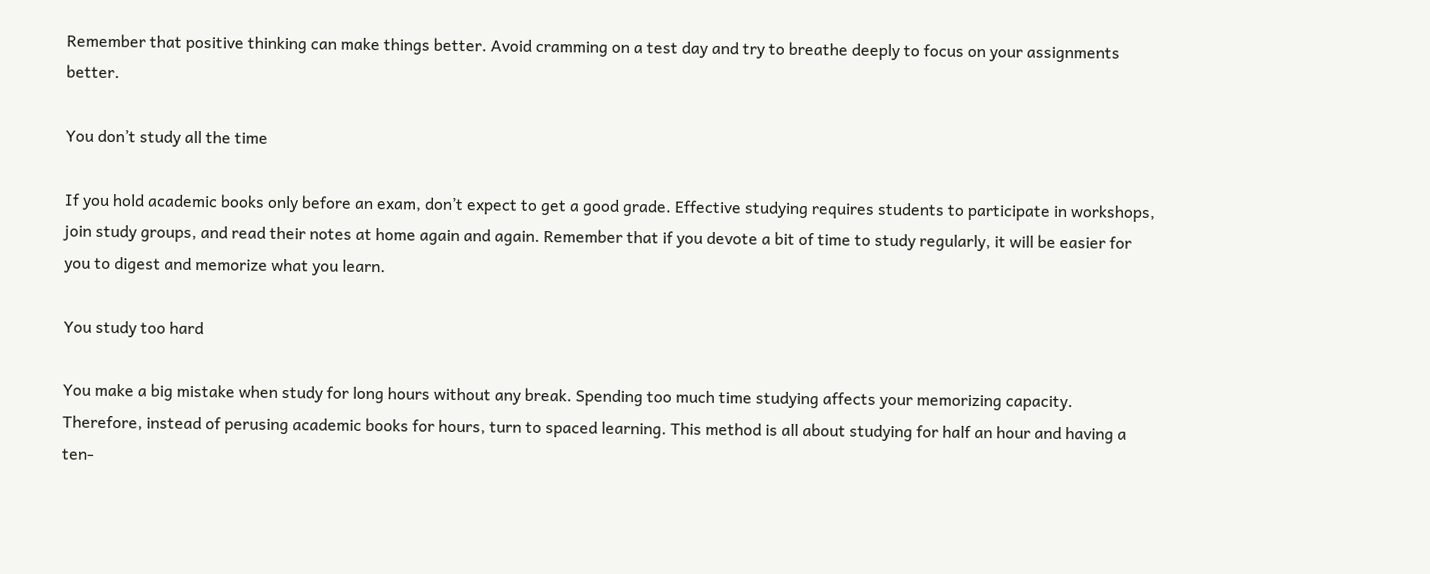Remember that positive thinking can make things better. Avoid cramming on a test day and try to breathe deeply to focus on your assignments better.

You don’t study all the time

If you hold academic books only before an exam, don’t expect to get a good grade. Effective studying requires students to participate in workshops, join study groups, and read their notes at home again and again. Remember that if you devote a bit of time to study regularly, it will be easier for you to digest and memorize what you learn.

You study too hard

You make a big mistake when study for long hours without any break. Spending too much time studying affects your memorizing capacity. Therefore, instead of perusing academic books for hours, turn to spaced learning. This method is all about studying for half an hour and having a ten-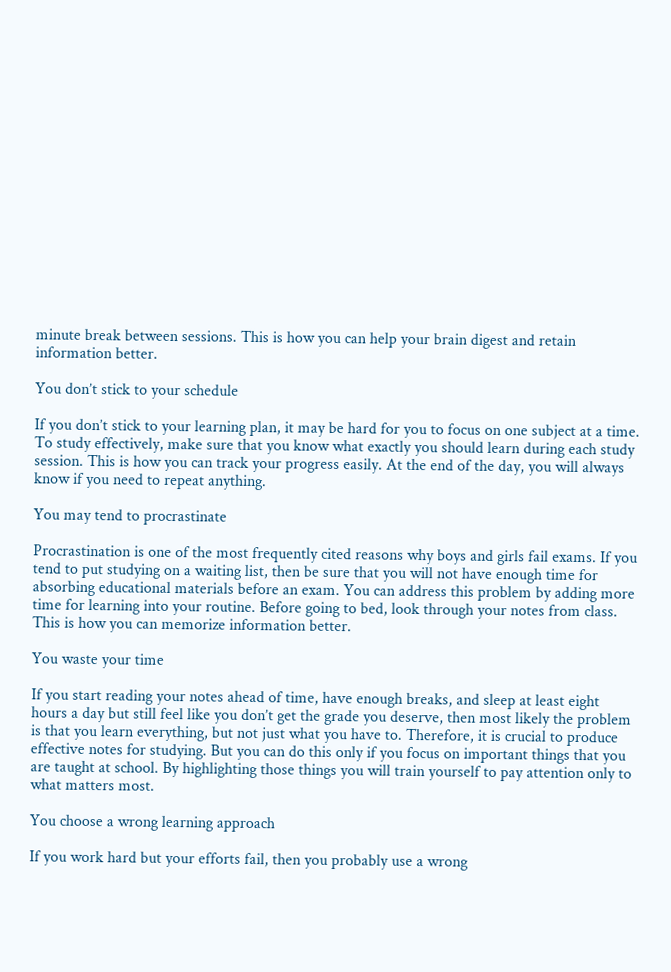minute break between sessions. This is how you can help your brain digest and retain information better.

You don’t stick to your schedule

If you don’t stick to your learning plan, it may be hard for you to focus on one subject at a time. To study effectively, make sure that you know what exactly you should learn during each study session. This is how you can track your progress easily. At the end of the day, you will always know if you need to repeat anything.

You may tend to procrastinate

Procrastination is one of the most frequently cited reasons why boys and girls fail exams. If you tend to put studying on a waiting list, then be sure that you will not have enough time for absorbing educational materials before an exam. You can address this problem by adding more time for learning into your routine. Before going to bed, look through your notes from class. This is how you can memorize information better.

You waste your time

If you start reading your notes ahead of time, have enough breaks, and sleep at least eight hours a day but still feel like you don’t get the grade you deserve, then most likely the problem is that you learn everything, but not just what you have to. Therefore, it is crucial to produce effective notes for studying. But you can do this only if you focus on important things that you are taught at school. By highlighting those things you will train yourself to pay attention only to what matters most.

You choose a wrong learning approach

If you work hard but your efforts fail, then you probably use a wrong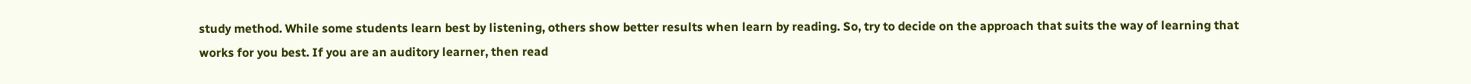study method. While some students learn best by listening, others show better results when learn by reading. So, try to decide on the approach that suits the way of learning that works for you best. If you are an auditory learner, then read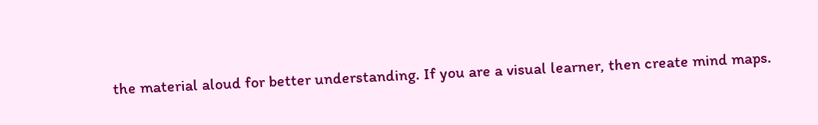the material aloud for better understanding. If you are a visual learner, then create mind maps.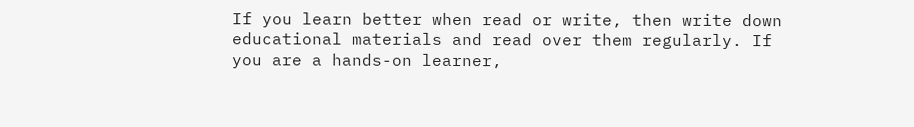If you learn better when read or write, then write down educational materials and read over them regularly. If you are a hands-on learner,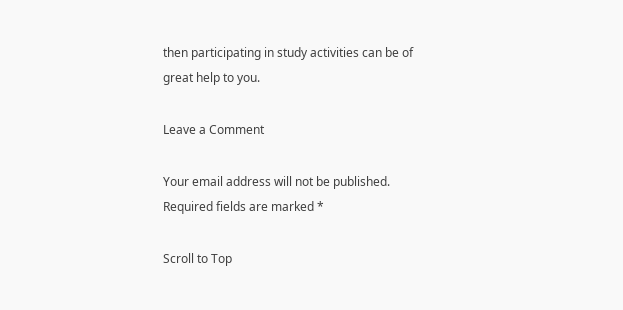then participating in study activities can be of great help to you.

Leave a Comment

Your email address will not be published. Required fields are marked *

Scroll to Top